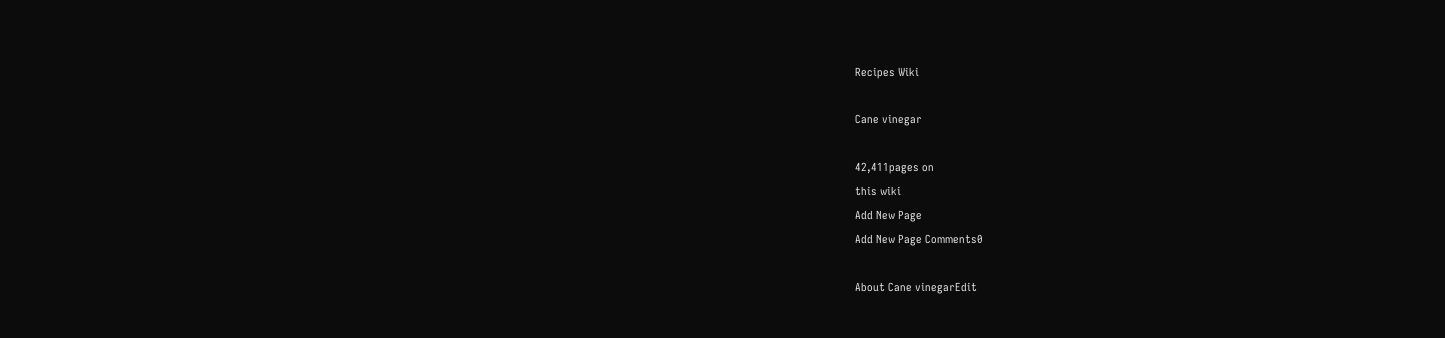Recipes Wiki

Cane vinegar

42,411pages on
this wiki
Add New Page
Add New Page Comments0

About Cane vinegarEdit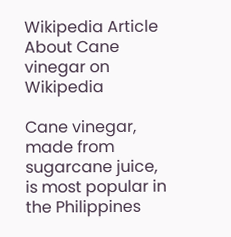Wikipedia Article About Cane vinegar on Wikipedia

Cane vinegar, made from sugarcane juice, is most popular in the Philippines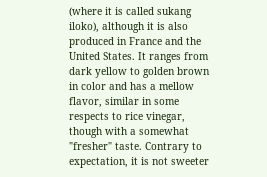(where it is called sukang iloko), although it is also produced in France and the United States. It ranges from dark yellow to golden brown in color and has a mellow flavor, similar in some respects to rice vinegar, though with a somewhat "fresher" taste. Contrary to expectation, it is not sweeter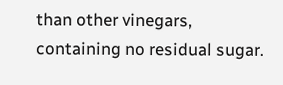than other vinegars, containing no residual sugar.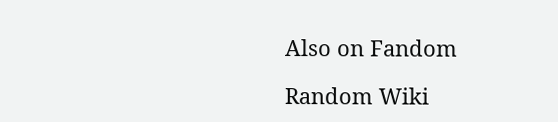Also on Fandom

Random Wiki